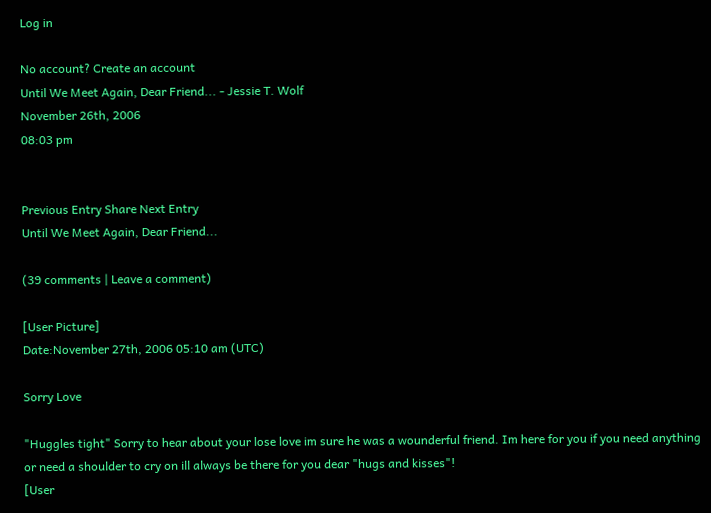Log in

No account? Create an account
Until We Meet Again, Dear Friend... - Jessie T. Wolf
November 26th, 2006
08:03 pm


Previous Entry Share Next Entry
Until We Meet Again, Dear Friend...

(39 comments | Leave a comment)

[User Picture]
Date:November 27th, 2006 05:10 am (UTC)

Sorry Love

"Huggles tight" Sorry to hear about your lose love im sure he was a wounderful friend. Im here for you if you need anything or need a shoulder to cry on ill always be there for you dear "hugs and kisses"!
[User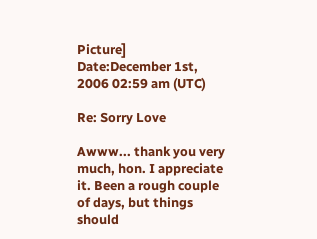Picture]
Date:December 1st, 2006 02:59 am (UTC)

Re: Sorry Love

Awww... thank you very much, hon. I appreciate it. Been a rough couple of days, but things should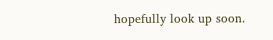hopefully look up soon.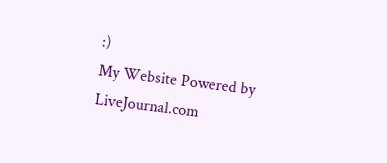:)
My Website Powered by LiveJournal.com